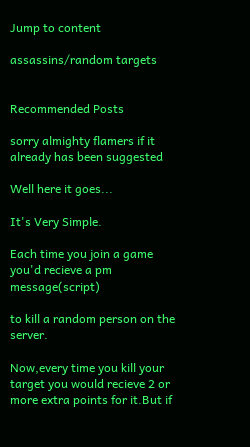Jump to content

assassins/random targets


Recommended Posts

sorry almighty flamers if it already has been suggested

Well here it goes...

It's Very Simple.

Each time you join a game you'd recieve a pm message(script)

to kill a random person on the server.

Now,every time you kill your target you would recieve 2 or more extra points for it.But if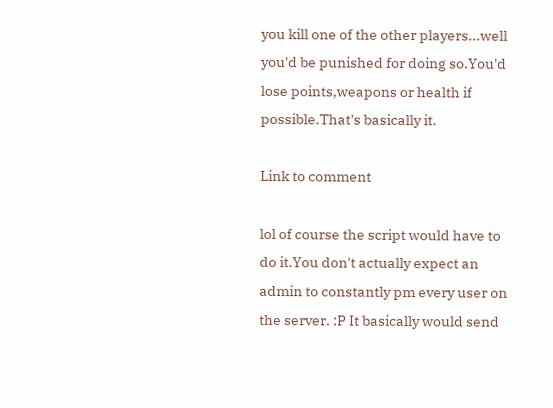you kill one of the other players...well you'd be punished for doing so.You'd lose points,weapons or health if possible.That's basically it.

Link to comment

lol of course the script would have to do it.You don't actually expect an admin to constantly pm every user on the server. :P It basically would send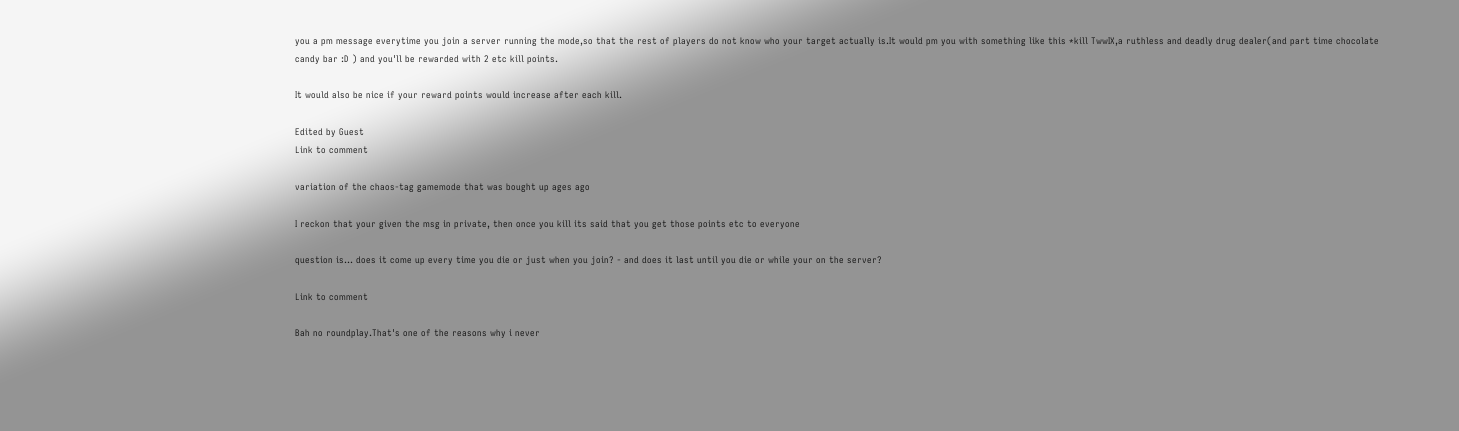you a pm message everytime you join a server running the mode,so that the rest of players do not know who your target actually is.It would pm you with something like this *kill TwwIX,a ruthless and deadly drug dealer(and part time chocolate candy bar :D ) and you'll be rewarded with 2 etc kill points.

It would also be nice if your reward points would increase after each kill.

Edited by Guest
Link to comment

variation of the chaos-tag gamemode that was bought up ages ago

I reckon that your given the msg in private, then once you kill its said that you get those points etc to everyone

question is... does it come up every time you die or just when you join? - and does it last until you die or while your on the server?

Link to comment

Bah no roundplay.That's one of the reasons why i never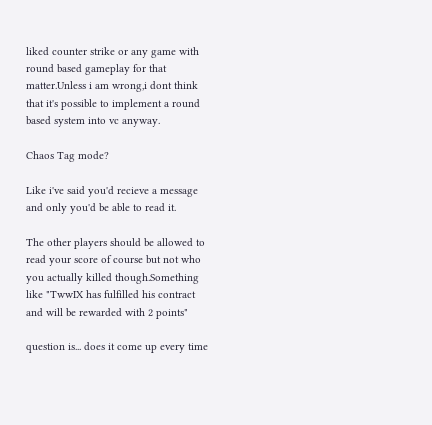liked counter strike or any game with round based gameplay for that matter.Unless i am wrong,i dont think that it's possible to implement a round based system into vc anyway.

Chaos Tag mode?

Like i've said you'd recieve a message and only you'd be able to read it.

The other players should be allowed to read your score of course but not who you actually killed though.Something like "TwwIX has fulfilled his contract and will be rewarded with 2 points"

question is... does it come up every time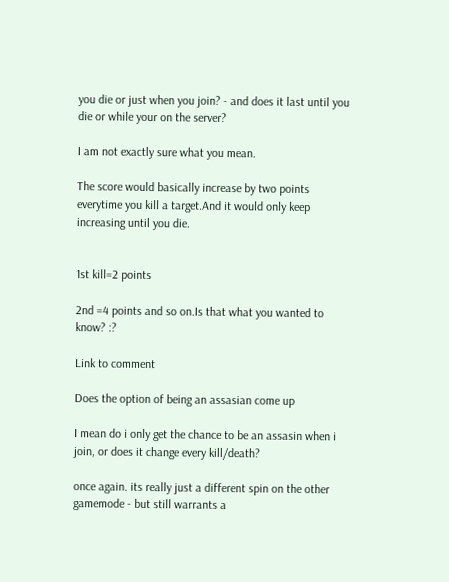you die or just when you join? - and does it last until you die or while your on the server?

I am not exactly sure what you mean.

The score would basically increase by two points everytime you kill a target.And it would only keep increasing until you die.


1st kill=2 points

2nd =4 points and so on.Is that what you wanted to know? :?

Link to comment

Does the option of being an assasian come up

I mean do i only get the chance to be an assasin when i join, or does it change every kill/death?

once again. its really just a different spin on the other gamemode - but still warrants a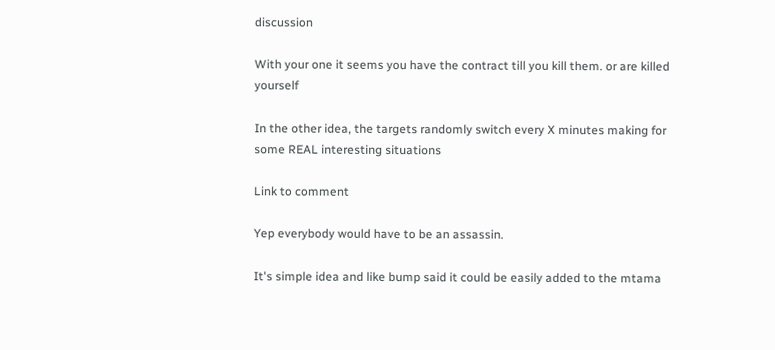discussion

With your one it seems you have the contract till you kill them. or are killed yourself

In the other idea, the targets randomly switch every X minutes making for some REAL interesting situations

Link to comment

Yep everybody would have to be an assassin.

It's simple idea and like bump said it could be easily added to the mtama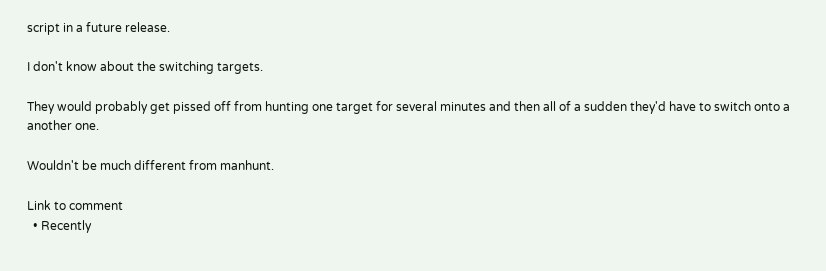script in a future release.

I don't know about the switching targets.

They would probably get pissed off from hunting one target for several minutes and then all of a sudden they'd have to switch onto a another one.

Wouldn't be much different from manhunt.

Link to comment
  • Recently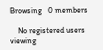Browsing   0 members

    No registered users viewing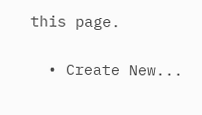this page.

  • Create New...